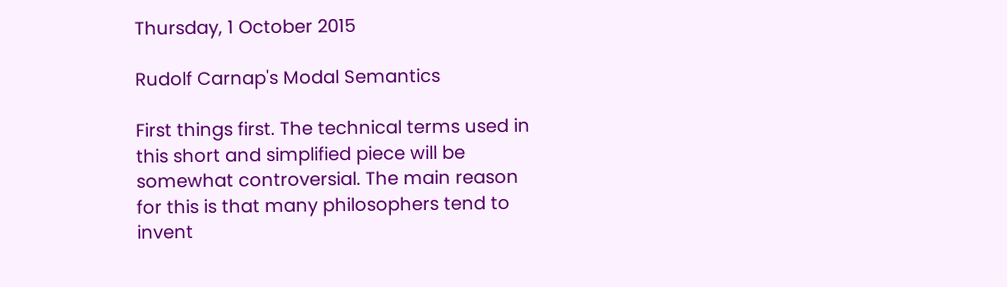Thursday, 1 October 2015

Rudolf Carnap's Modal Semantics

First things first. The technical terms used in this short and simplified piece will be somewhat controversial. The main reason for this is that many philosophers tend to invent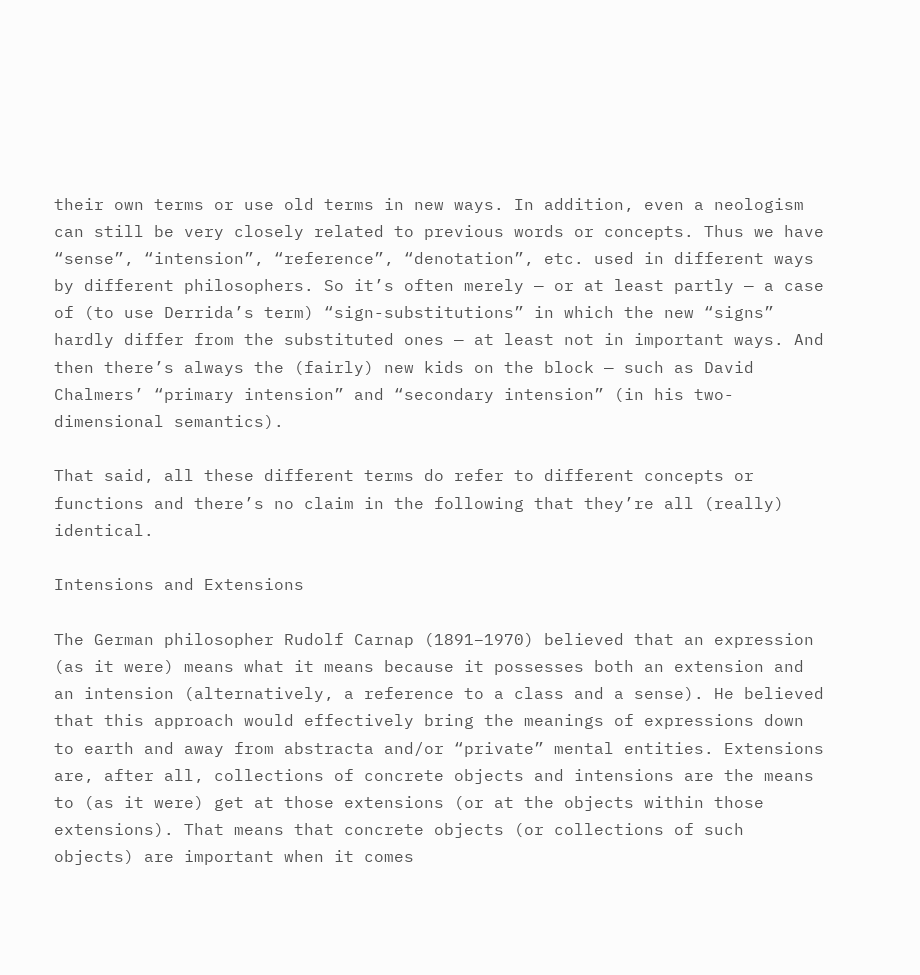their own terms or use old terms in new ways. In addition, even a neologism can still be very closely related to previous words or concepts. Thus we have “sense”, “intension”, “reference”, “denotation”, etc. used in different ways by different philosophers. So it’s often merely — or at least partly — a case of (to use Derrida’s term) “sign-substitutions” in which the new “signs” hardly differ from the substituted ones — at least not in important ways. And then there’s always the (fairly) new kids on the block — such as David Chalmers’ “primary intension” and “secondary intension” (in his two-dimensional semantics).

That said, all these different terms do refer to different concepts or functions and there’s no claim in the following that they’re all (really) identical.

Intensions and Extensions

The German philosopher Rudolf Carnap (1891–1970) believed that an expression (as it were) means what it means because it possesses both an extension and an intension (alternatively, a reference to a class and a sense). He believed that this approach would effectively bring the meanings of expressions down to earth and away from abstracta and/or “private” mental entities. Extensions are, after all, collections of concrete objects and intensions are the means to (as it were) get at those extensions (or at the objects within those extensions). That means that concrete objects (or collections of such objects) are important when it comes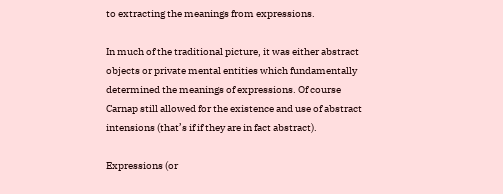to extracting the meanings from expressions.

In much of the traditional picture, it was either abstract objects or private mental entities which fundamentally determined the meanings of expressions. Of course Carnap still allowed for the existence and use of abstract intensions (that’s if if they are in fact abstract).

Expressions (or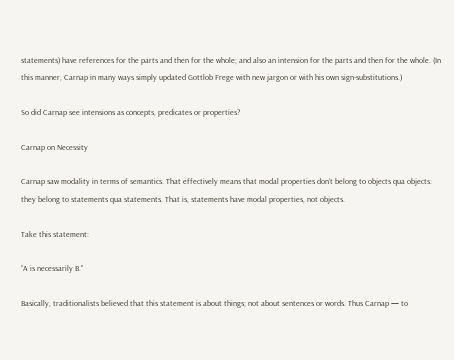statements) have references for the parts and then for the whole; and also an intension for the parts and then for the whole. (In this manner, Carnap in many ways simply updated Gottlob Frege with new jargon or with his own sign-substitutions.)

So did Carnap see intensions as concepts, predicates or properties?

Carnap on Necessity

Carnap saw modality in terms of semantics. That effectively means that modal properties don’t belong to objects qua objects: they belong to statements qua statements. That is, statements have modal properties, not objects.

Take this statement:

“A is necessarily B."

Basically, traditionalists believed that this statement is about things; not about sentences or words. Thus Carnap — to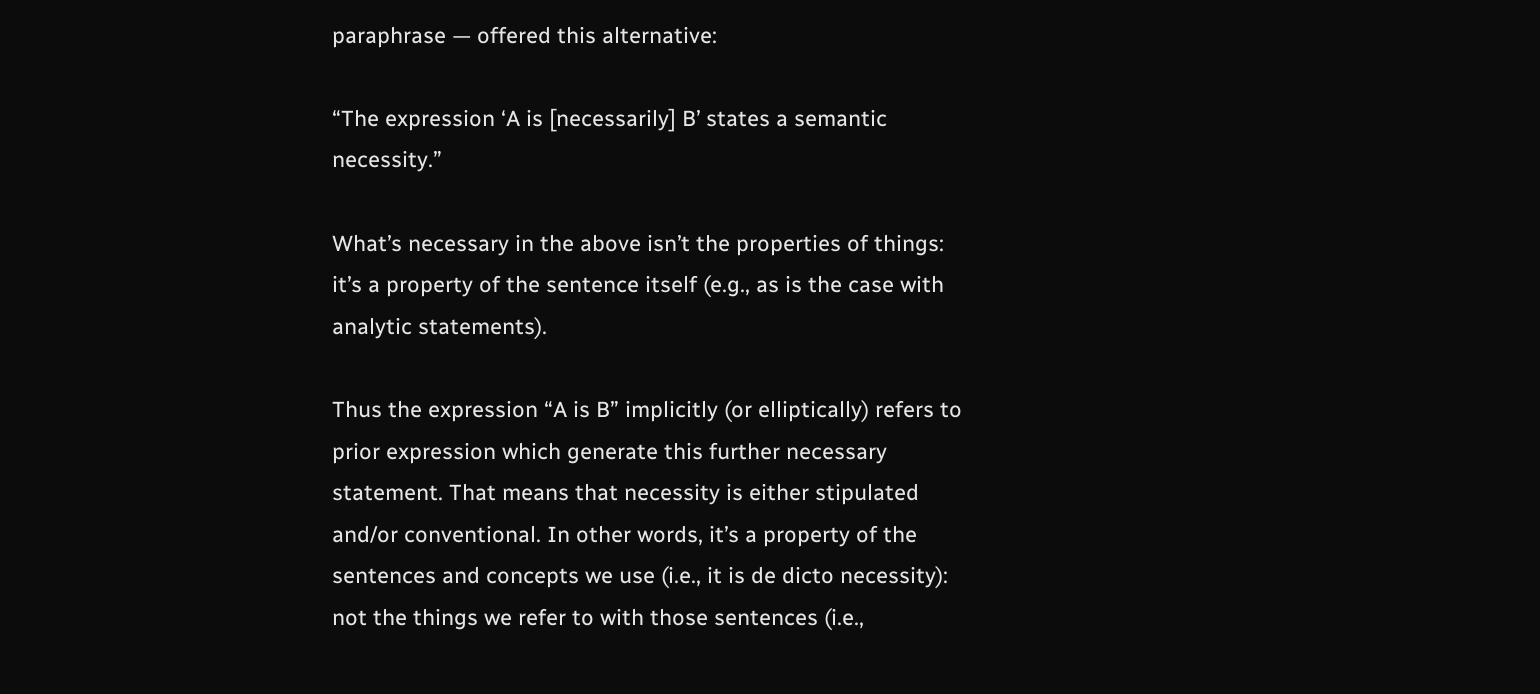paraphrase — offered this alternative:

“The expression ‘A is [necessarily] B’ states a semantic necessity.”

What’s necessary in the above isn’t the properties of things: it’s a property of the sentence itself (e.g., as is the case with analytic statements).

Thus the expression “A is B” implicitly (or elliptically) refers to prior expression which generate this further necessary statement. That means that necessity is either stipulated and/or conventional. In other words, it’s a property of the sentences and concepts we use (i.e., it is de dicto necessity): not the things we refer to with those sentences (i.e.,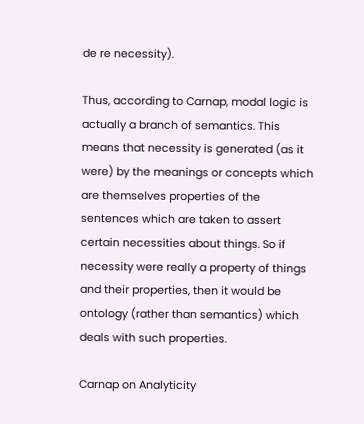de re necessity).

Thus, according to Carnap, modal logic is actually a branch of semantics. This means that necessity is generated (as it were) by the meanings or concepts which are themselves properties of the sentences which are taken to assert certain necessities about things. So if necessity were really a property of things and their properties, then it would be ontology (rather than semantics) which deals with such properties.

Carnap on Analyticity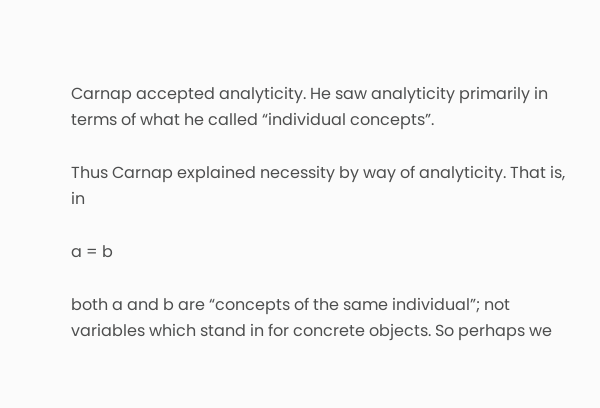Carnap accepted analyticity. He saw analyticity primarily in terms of what he called “individual concepts”.

Thus Carnap explained necessity by way of analyticity. That is, in

a = b

both a and b are “concepts of the same individual”; not variables which stand in for concrete objects. So perhaps we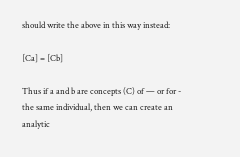should write the above in this way instead:

[Ca] = [Cb]

Thus if a and b are concepts (C) of — or for - the same individual, then we can create an analytic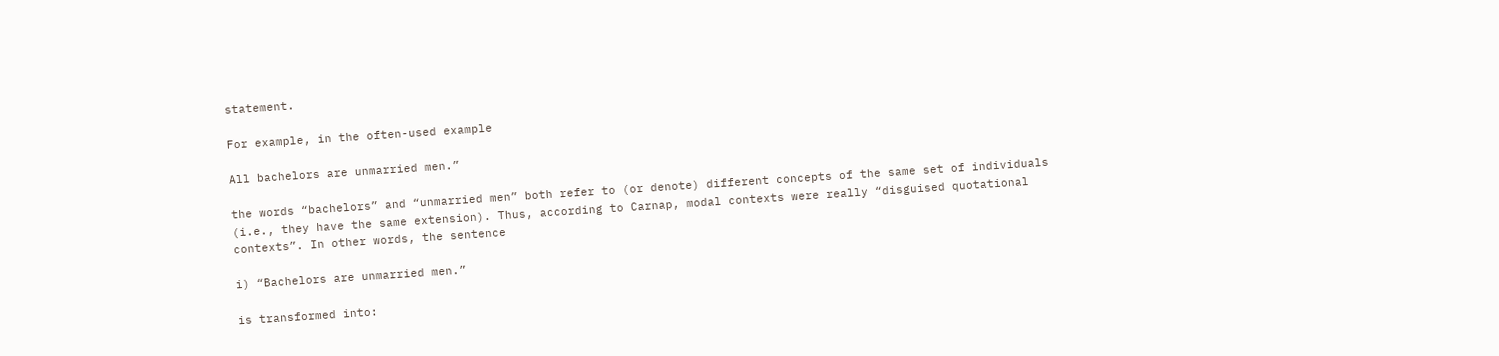statement.

For example, in the often-used example

All bachelors are unmarried men.”

the words “bachelors” and “unmarried men” both refer to (or denote) different concepts of the same set of individuals (i.e., they have the same extension). Thus, according to Carnap, modal contexts were really “disguised quotational contexts”. In other words, the sentence

i) “Bachelors are unmarried men.”

is transformed into: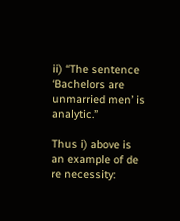ii) “The sentence ‘Bachelors are unmarried men’ is analytic.”

Thus i) above is an example of de re necessity: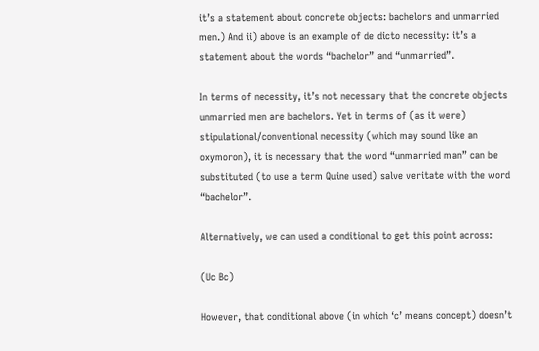it’s a statement about concrete objects: bachelors and unmarried men.) And ii) above is an example of de dicto necessity: it’s a statement about the words “bachelor” and “unmarried”.

In terms of necessity, it’s not necessary that the concrete objects unmarried men are bachelors. Yet in terms of (as it were) stipulational/conventional necessity (which may sound like an oxymoron), it is necessary that the word “unmarried man” can be substituted (to use a term Quine used) salve veritate with the word “bachelor”.

Alternatively, we can used a conditional to get this point across:

(Uc Bc)

However, that conditional above (in which ‘c’ means concept) doesn’t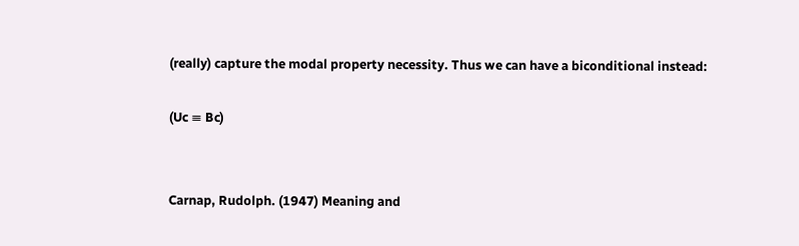(really) capture the modal property necessity. Thus we can have a biconditional instead:

(Uc ≡ Bc)


Carnap, Rudolph. (1947) Meaning and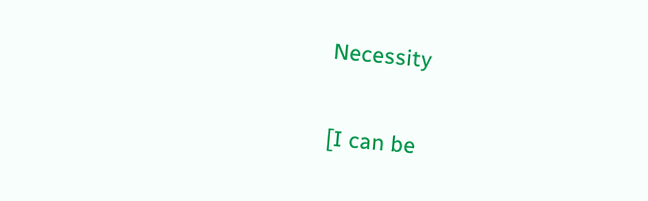Necessity

[I can be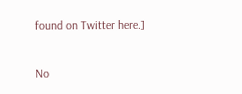found on Twitter here.]

No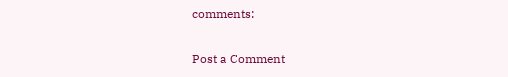comments:

Post a Comment